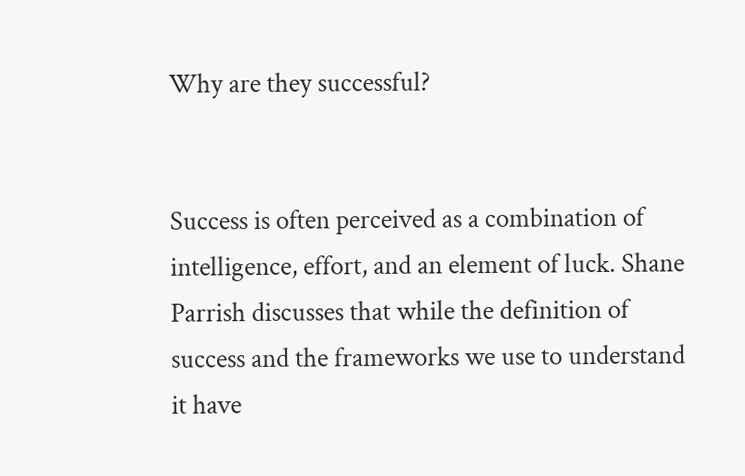Why are they successful?


Success is often perceived as a combination of intelligence, effort, and an element of luck. Shane Parrish discusses that while the definition of success and the frameworks we use to understand it have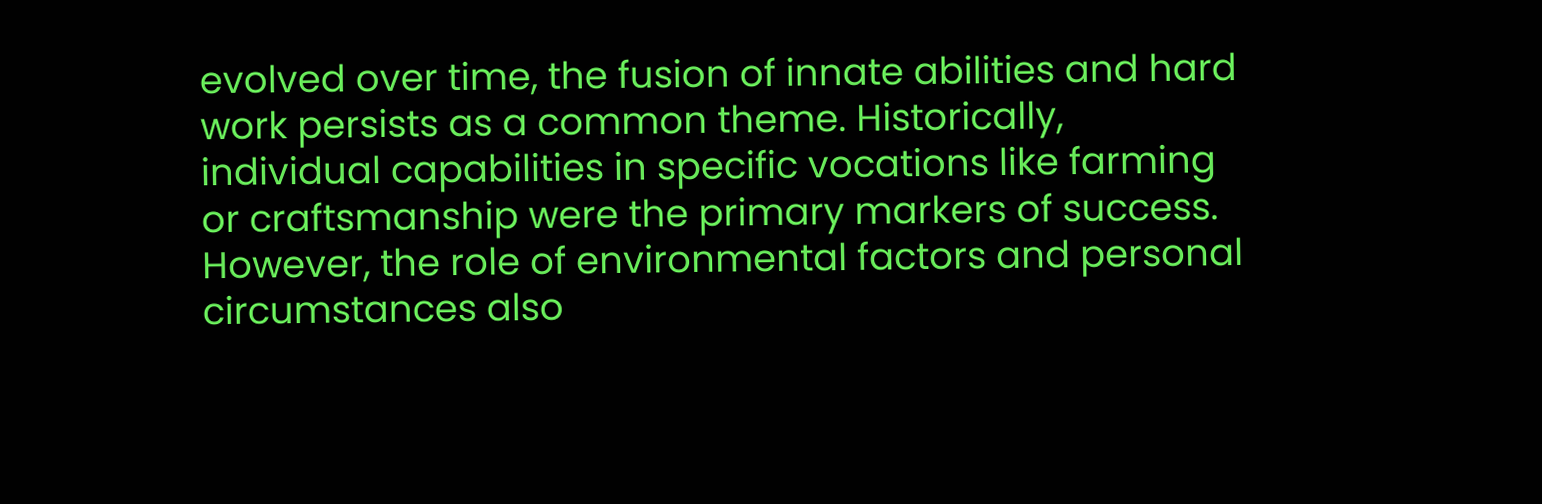evolved over time, the fusion of innate abilities and hard work persists as a common theme. Historically, individual capabilities in specific vocations like farming or craftsmanship were the primary markers of success. However, the role of environmental factors and personal circumstances also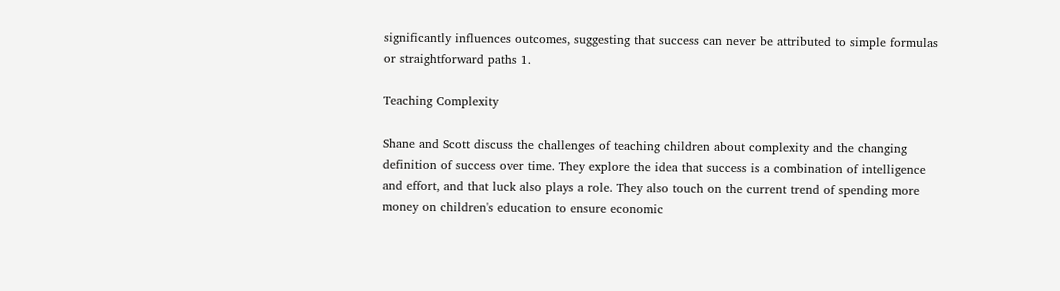significantly influences outcomes, suggesting that success can never be attributed to simple formulas or straightforward paths 1.

Teaching Complexity

Shane and Scott discuss the challenges of teaching children about complexity and the changing definition of success over time. They explore the idea that success is a combination of intelligence and effort, and that luck also plays a role. They also touch on the current trend of spending more money on children's education to ensure economic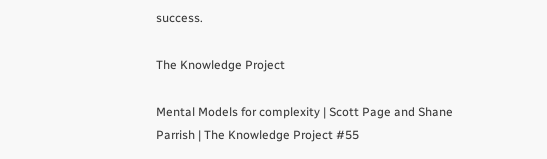success.

The Knowledge Project

Mental Models for complexity | Scott Page and Shane Parrish | The Knowledge Project #55